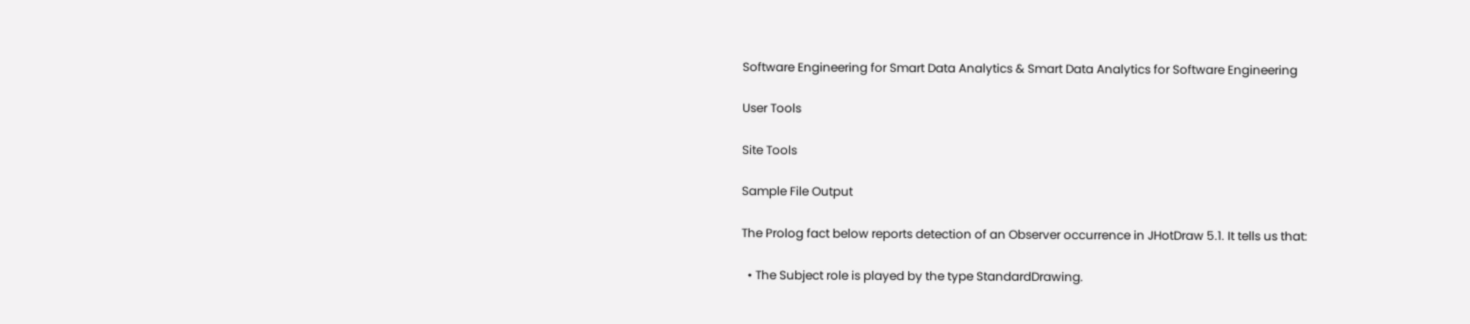Software Engineering for Smart Data Analytics & Smart Data Analytics for Software Engineering

User Tools

Site Tools

Sample File Output

The Prolog fact below reports detection of an Observer occurrence in JHotDraw 5.1. It tells us that:

  • The Subject role is played by the type StandardDrawing.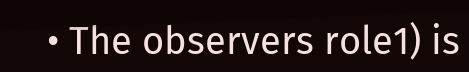• The observers role1) is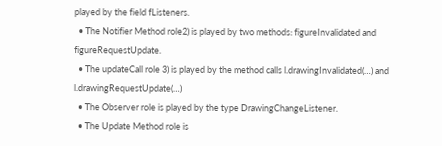played by the field fListeners.
  • The Notifier Method role2) is played by two methods: figureInvalidated and figureRequestUpdate.
  • The updateCall role 3) is played by the method calls l.drawingInvalidated(…) and l.drawingRequestUpdate(…)
  • The Observer role is played by the type DrawingChangeListener.
  • The Update Method role is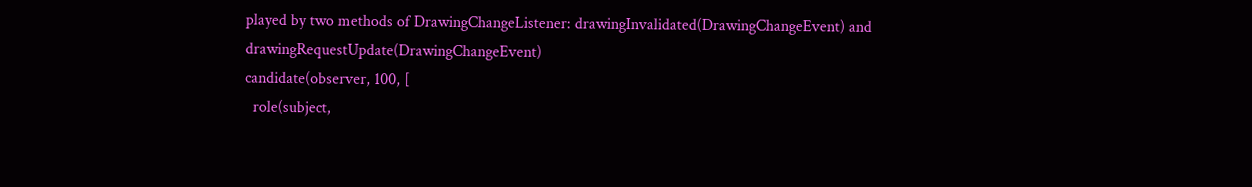played by two methods of DrawingChangeListener: drawingInvalidated(DrawingChangeEvent) and drawingRequestUpdate(DrawingChangeEvent)
candidate(observer, 100, [
  role(subject,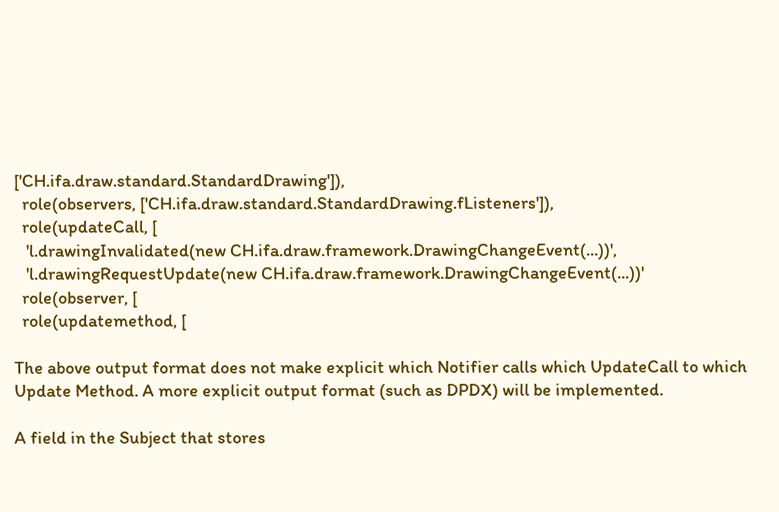['CH.ifa.draw.standard.StandardDrawing']),
  role(observers, ['CH.ifa.draw.standard.StandardDrawing.fListeners']),
  role(updateCall, [
   'l.drawingInvalidated(new CH.ifa.draw.framework.DrawingChangeEvent(...))',
   'l.drawingRequestUpdate(new CH.ifa.draw.framework.DrawingChangeEvent(...))'
  role(observer, [
  role(updatemethod, [

The above output format does not make explicit which Notifier calls which UpdateCall to which Update Method. A more explicit output format (such as DPDX) will be implemented.

A field in the Subject that stores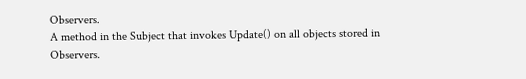Observers.
A method in the Subject that invokes Update() on all objects stored in Observers.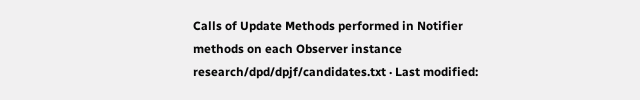Calls of Update Methods performed in Notifier methods on each Observer instance
research/dpd/dpjf/candidates.txt · Last modified: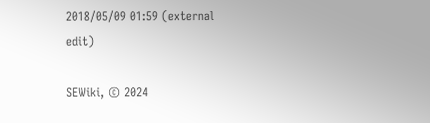2018/05/09 01:59 (external edit)

SEWiki, © 2024